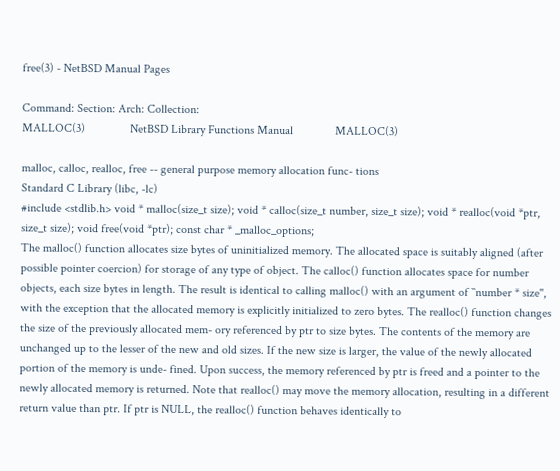free(3) - NetBSD Manual Pages

Command: Section: Arch: Collection:
MALLOC(3)               NetBSD Library Functions Manual              MALLOC(3)

malloc, calloc, realloc, free -- general purpose memory allocation func- tions
Standard C Library (libc, -lc)
#include <stdlib.h> void * malloc(size_t size); void * calloc(size_t number, size_t size); void * realloc(void *ptr, size_t size); void free(void *ptr); const char * _malloc_options;
The malloc() function allocates size bytes of uninitialized memory. The allocated space is suitably aligned (after possible pointer coercion) for storage of any type of object. The calloc() function allocates space for number objects, each size bytes in length. The result is identical to calling malloc() with an argument of ``number * size'', with the exception that the allocated memory is explicitly initialized to zero bytes. The realloc() function changes the size of the previously allocated mem- ory referenced by ptr to size bytes. The contents of the memory are unchanged up to the lesser of the new and old sizes. If the new size is larger, the value of the newly allocated portion of the memory is unde- fined. Upon success, the memory referenced by ptr is freed and a pointer to the newly allocated memory is returned. Note that realloc() may move the memory allocation, resulting in a different return value than ptr. If ptr is NULL, the realloc() function behaves identically to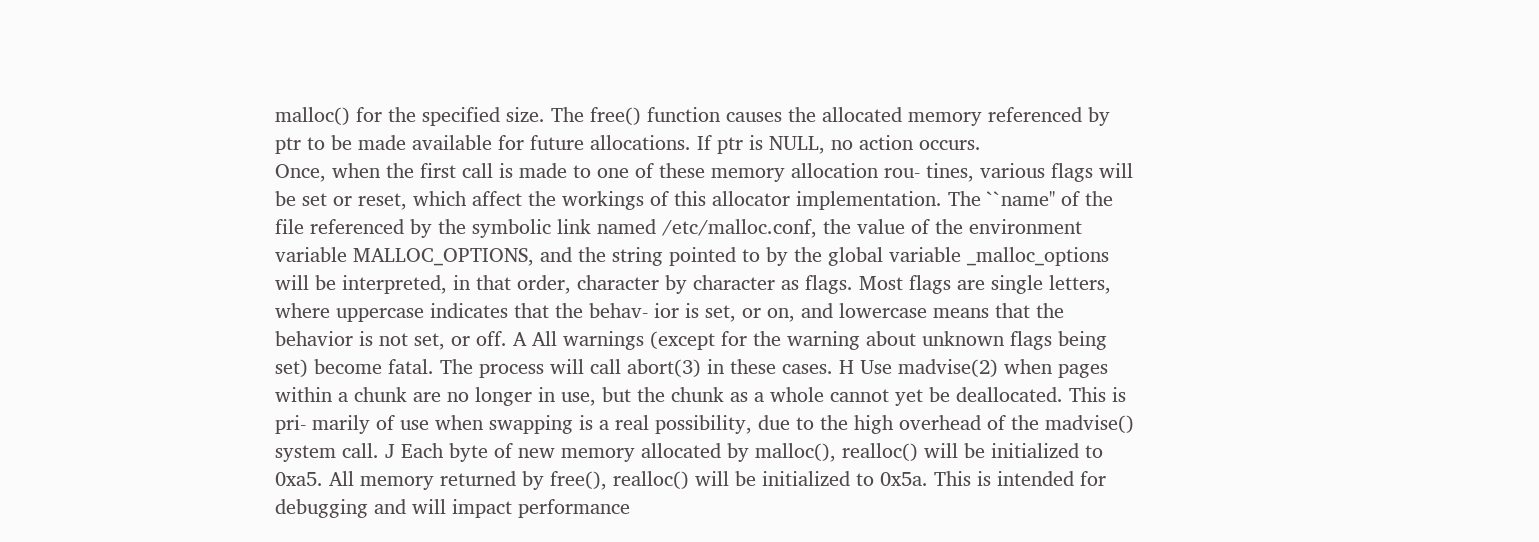malloc() for the specified size. The free() function causes the allocated memory referenced by ptr to be made available for future allocations. If ptr is NULL, no action occurs.
Once, when the first call is made to one of these memory allocation rou- tines, various flags will be set or reset, which affect the workings of this allocator implementation. The ``name'' of the file referenced by the symbolic link named /etc/malloc.conf, the value of the environment variable MALLOC_OPTIONS, and the string pointed to by the global variable _malloc_options will be interpreted, in that order, character by character as flags. Most flags are single letters, where uppercase indicates that the behav- ior is set, or on, and lowercase means that the behavior is not set, or off. A All warnings (except for the warning about unknown flags being set) become fatal. The process will call abort(3) in these cases. H Use madvise(2) when pages within a chunk are no longer in use, but the chunk as a whole cannot yet be deallocated. This is pri- marily of use when swapping is a real possibility, due to the high overhead of the madvise() system call. J Each byte of new memory allocated by malloc(), realloc() will be initialized to 0xa5. All memory returned by free(), realloc() will be initialized to 0x5a. This is intended for debugging and will impact performance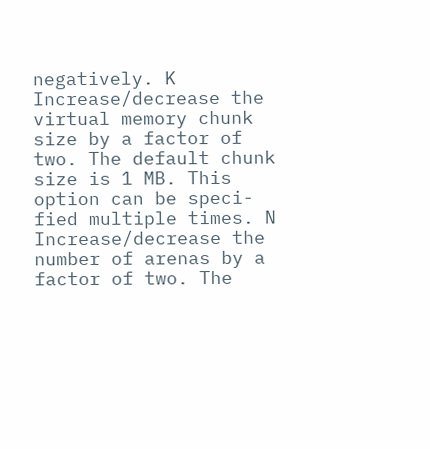negatively. K Increase/decrease the virtual memory chunk size by a factor of two. The default chunk size is 1 MB. This option can be speci- fied multiple times. N Increase/decrease the number of arenas by a factor of two. The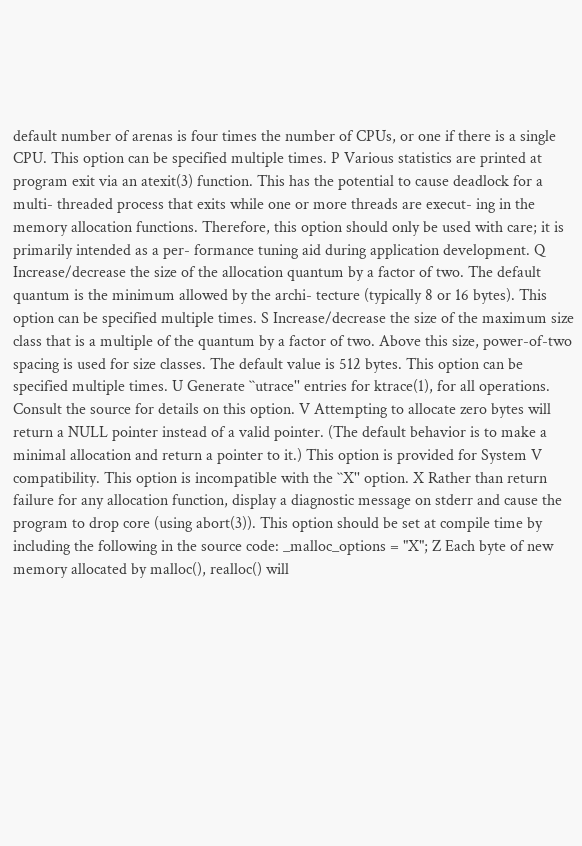default number of arenas is four times the number of CPUs, or one if there is a single CPU. This option can be specified multiple times. P Various statistics are printed at program exit via an atexit(3) function. This has the potential to cause deadlock for a multi- threaded process that exits while one or more threads are execut- ing in the memory allocation functions. Therefore, this option should only be used with care; it is primarily intended as a per- formance tuning aid during application development. Q Increase/decrease the size of the allocation quantum by a factor of two. The default quantum is the minimum allowed by the archi- tecture (typically 8 or 16 bytes). This option can be specified multiple times. S Increase/decrease the size of the maximum size class that is a multiple of the quantum by a factor of two. Above this size, power-of-two spacing is used for size classes. The default value is 512 bytes. This option can be specified multiple times. U Generate ``utrace'' entries for ktrace(1), for all operations. Consult the source for details on this option. V Attempting to allocate zero bytes will return a NULL pointer instead of a valid pointer. (The default behavior is to make a minimal allocation and return a pointer to it.) This option is provided for System V compatibility. This option is incompatible with the ``X'' option. X Rather than return failure for any allocation function, display a diagnostic message on stderr and cause the program to drop core (using abort(3)). This option should be set at compile time by including the following in the source code: _malloc_options = "X"; Z Each byte of new memory allocated by malloc(), realloc() will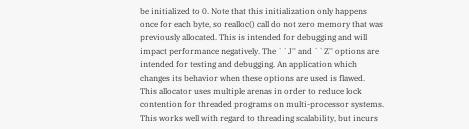be initialized to 0. Note that this initialization only happens once for each byte, so realloc() call do not zero memory that was previously allocated. This is intended for debugging and will impact performance negatively. The ``J'' and ``Z'' options are intended for testing and debugging. An application which changes its behavior when these options are used is flawed.
This allocator uses multiple arenas in order to reduce lock contention for threaded programs on multi-processor systems. This works well with regard to threading scalability, but incurs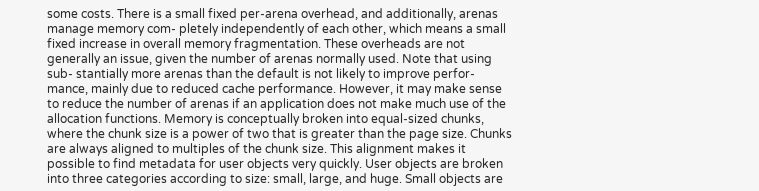some costs. There is a small fixed per-arena overhead, and additionally, arenas manage memory com- pletely independently of each other, which means a small fixed increase in overall memory fragmentation. These overheads are not generally an issue, given the number of arenas normally used. Note that using sub- stantially more arenas than the default is not likely to improve perfor- mance, mainly due to reduced cache performance. However, it may make sense to reduce the number of arenas if an application does not make much use of the allocation functions. Memory is conceptually broken into equal-sized chunks, where the chunk size is a power of two that is greater than the page size. Chunks are always aligned to multiples of the chunk size. This alignment makes it possible to find metadata for user objects very quickly. User objects are broken into three categories according to size: small, large, and huge. Small objects are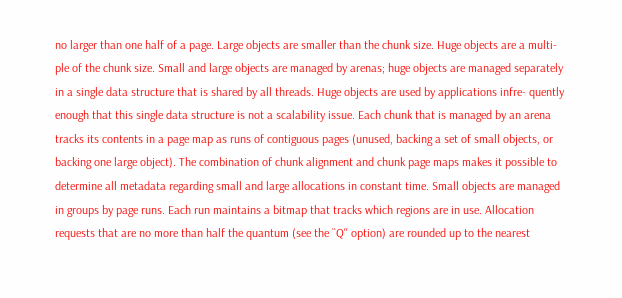no larger than one half of a page. Large objects are smaller than the chunk size. Huge objects are a multi- ple of the chunk size. Small and large objects are managed by arenas; huge objects are managed separately in a single data structure that is shared by all threads. Huge objects are used by applications infre- quently enough that this single data structure is not a scalability issue. Each chunk that is managed by an arena tracks its contents in a page map as runs of contiguous pages (unused, backing a set of small objects, or backing one large object). The combination of chunk alignment and chunk page maps makes it possible to determine all metadata regarding small and large allocations in constant time. Small objects are managed in groups by page runs. Each run maintains a bitmap that tracks which regions are in use. Allocation requests that are no more than half the quantum (see the ``Q'' option) are rounded up to the nearest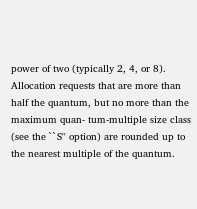power of two (typically 2, 4, or 8). Allocation requests that are more than half the quantum, but no more than the maximum quan- tum-multiple size class (see the ``S'' option) are rounded up to the nearest multiple of the quantum.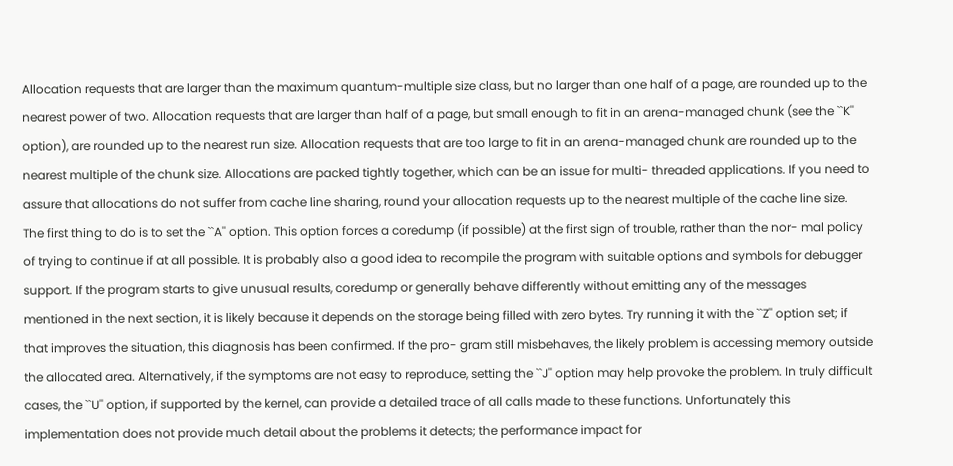Allocation requests that are larger than the maximum quantum-multiple size class, but no larger than one half of a page, are rounded up to the nearest power of two. Allocation requests that are larger than half of a page, but small enough to fit in an arena-managed chunk (see the ``K'' option), are rounded up to the nearest run size. Allocation requests that are too large to fit in an arena-managed chunk are rounded up to the nearest multiple of the chunk size. Allocations are packed tightly together, which can be an issue for multi- threaded applications. If you need to assure that allocations do not suffer from cache line sharing, round your allocation requests up to the nearest multiple of the cache line size.
The first thing to do is to set the ``A'' option. This option forces a coredump (if possible) at the first sign of trouble, rather than the nor- mal policy of trying to continue if at all possible. It is probably also a good idea to recompile the program with suitable options and symbols for debugger support. If the program starts to give unusual results, coredump or generally behave differently without emitting any of the messages mentioned in the next section, it is likely because it depends on the storage being filled with zero bytes. Try running it with the ``Z'' option set; if that improves the situation, this diagnosis has been confirmed. If the pro- gram still misbehaves, the likely problem is accessing memory outside the allocated area. Alternatively, if the symptoms are not easy to reproduce, setting the ``J'' option may help provoke the problem. In truly difficult cases, the ``U'' option, if supported by the kernel, can provide a detailed trace of all calls made to these functions. Unfortunately this implementation does not provide much detail about the problems it detects; the performance impact for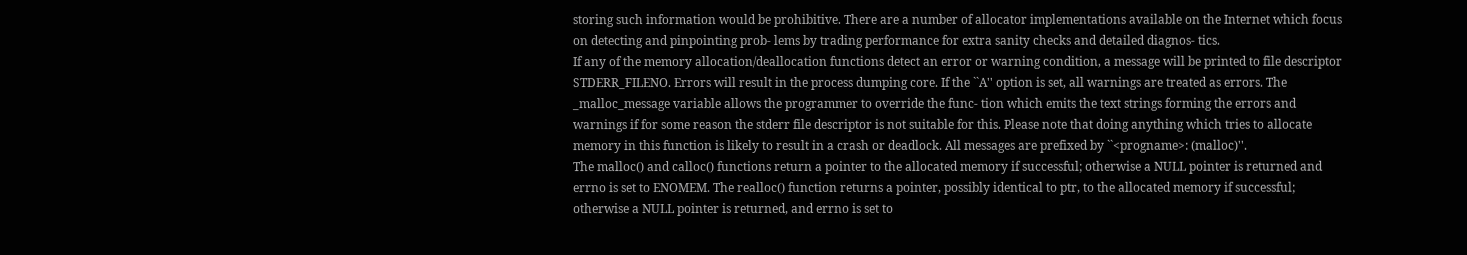storing such information would be prohibitive. There are a number of allocator implementations available on the Internet which focus on detecting and pinpointing prob- lems by trading performance for extra sanity checks and detailed diagnos- tics.
If any of the memory allocation/deallocation functions detect an error or warning condition, a message will be printed to file descriptor STDERR_FILENO. Errors will result in the process dumping core. If the ``A'' option is set, all warnings are treated as errors. The _malloc_message variable allows the programmer to override the func- tion which emits the text strings forming the errors and warnings if for some reason the stderr file descriptor is not suitable for this. Please note that doing anything which tries to allocate memory in this function is likely to result in a crash or deadlock. All messages are prefixed by ``<progname>: (malloc)''.
The malloc() and calloc() functions return a pointer to the allocated memory if successful; otherwise a NULL pointer is returned and errno is set to ENOMEM. The realloc() function returns a pointer, possibly identical to ptr, to the allocated memory if successful; otherwise a NULL pointer is returned, and errno is set to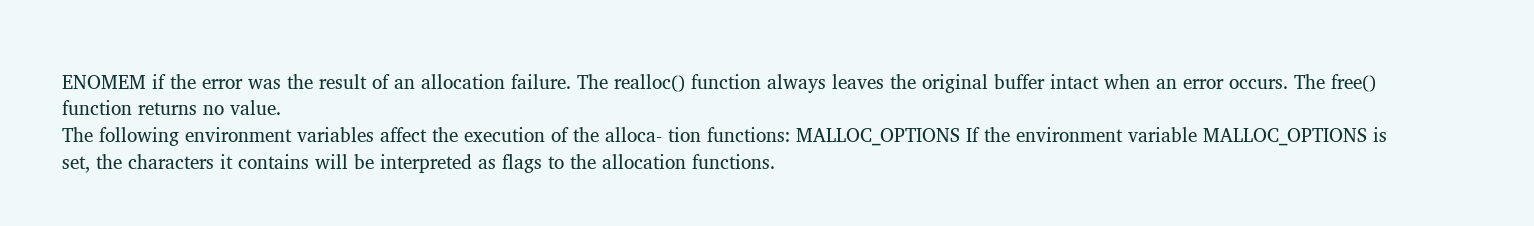ENOMEM if the error was the result of an allocation failure. The realloc() function always leaves the original buffer intact when an error occurs. The free() function returns no value.
The following environment variables affect the execution of the alloca- tion functions: MALLOC_OPTIONS If the environment variable MALLOC_OPTIONS is set, the characters it contains will be interpreted as flags to the allocation functions.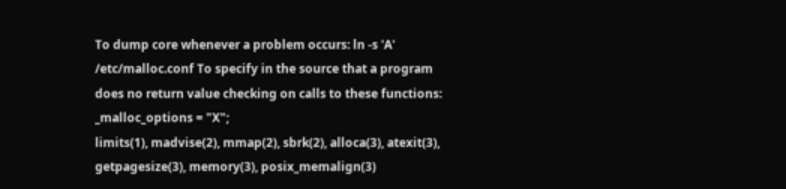To dump core whenever a problem occurs: ln -s 'A' /etc/malloc.conf To specify in the source that a program does no return value checking on calls to these functions: _malloc_options = "X";
limits(1), madvise(2), mmap(2), sbrk(2), alloca(3), atexit(3), getpagesize(3), memory(3), posix_memalign(3)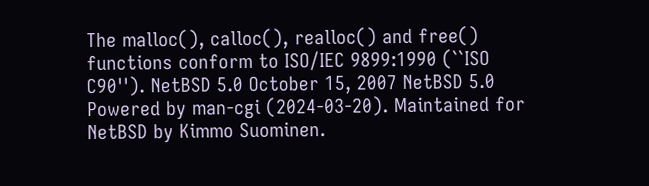The malloc(), calloc(), realloc() and free() functions conform to ISO/IEC 9899:1990 (``ISO C90''). NetBSD 5.0 October 15, 2007 NetBSD 5.0
Powered by man-cgi (2024-03-20). Maintained for NetBSD by Kimmo Suominen.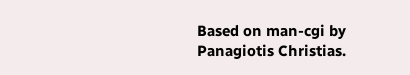Based on man-cgi by Panagiotis Christias.